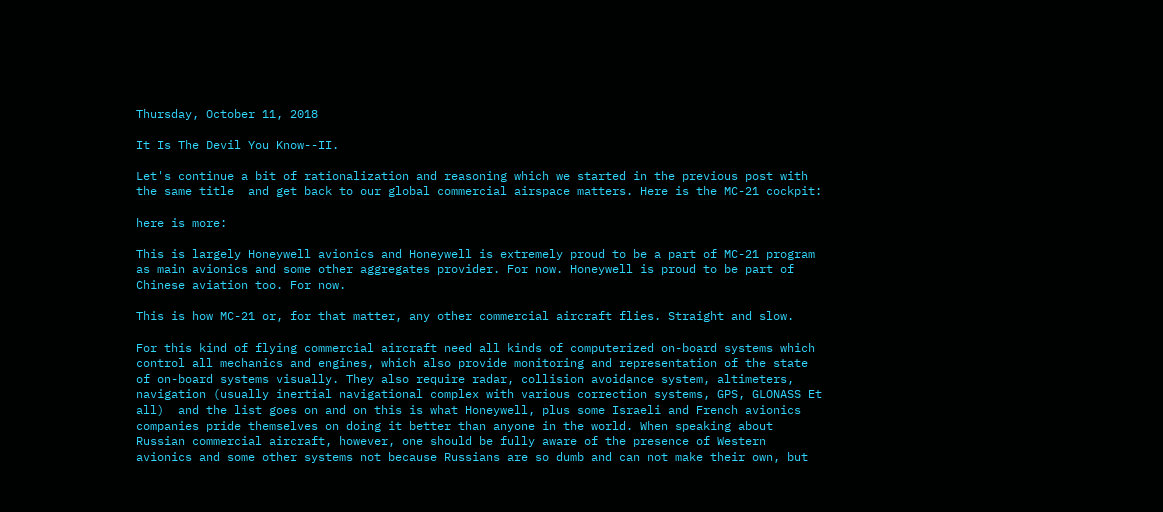Thursday, October 11, 2018

It Is The Devil You Know--II.

Let's continue a bit of rationalization and reasoning which we started in the previous post with the same title  and get back to our global commercial airspace matters. Here is the MC-21 cockpit:

here is more:

This is largely Honeywell avionics and Honeywell is extremely proud to be a part of MC-21 program as main avionics and some other aggregates provider. For now. Honeywell is proud to be part of Chinese aviation too. For now.

This is how MC-21 or, for that matter, any other commercial aircraft flies. Straight and slow.

For this kind of flying commercial aircraft need all kinds of computerized on-board systems which control all mechanics and engines, which also provide monitoring and representation of the state of on-board systems visually. They also require radar, collision avoidance system, altimeters, navigation (usually inertial navigational complex with various correction systems, GPS, GLONASS Et all)  and the list goes on and on this is what Honeywell, plus some Israeli and French avionics companies pride themselves on doing it better than anyone in the world. When speaking about Russian commercial aircraft, however, one should be fully aware of the presence of Western avionics and some other systems not because Russians are so dumb and can not make their own, but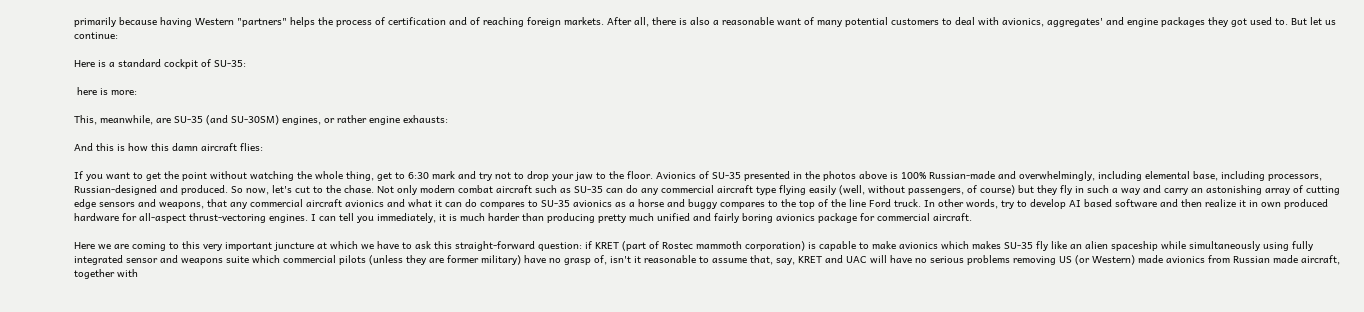primarily because having Western "partners" helps the process of certification and of reaching foreign markets. After all, there is also a reasonable want of many potential customers to deal with avionics, aggregates' and engine packages they got used to. But let us continue:

Here is a standard cockpit of SU-35:

 here is more:

This, meanwhile, are SU-35 (and SU-30SM) engines, or rather engine exhausts:

And this is how this damn aircraft flies:

If you want to get the point without watching the whole thing, get to 6:30 mark and try not to drop your jaw to the floor. Avionics of SU-35 presented in the photos above is 100% Russian-made and overwhelmingly, including elemental base, including processors, Russian-designed and produced. So now, let's cut to the chase. Not only modern combat aircraft such as SU-35 can do any commercial aircraft type flying easily (well, without passengers, of course) but they fly in such a way and carry an astonishing array of cutting edge sensors and weapons, that any commercial aircraft avionics and what it can do compares to SU-35 avionics as a horse and buggy compares to the top of the line Ford truck. In other words, try to develop AI based software and then realize it in own produced hardware for all-aspect thrust-vectoring engines. I can tell you immediately, it is much harder than producing pretty much unified and fairly boring avionics package for commercial aircraft.

Here we are coming to this very important juncture at which we have to ask this straight-forward question: if KRET (part of Rostec mammoth corporation) is capable to make avionics which makes SU-35 fly like an alien spaceship while simultaneously using fully integrated sensor and weapons suite which commercial pilots (unless they are former military) have no grasp of, isn't it reasonable to assume that, say, KRET and UAC will have no serious problems removing US (or Western) made avionics from Russian made aircraft, together with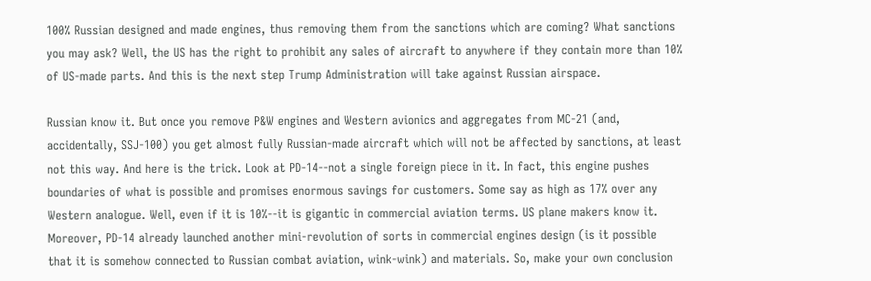100% Russian designed and made engines, thus removing them from the sanctions which are coming? What sanctions you may ask? Well, the US has the right to prohibit any sales of aircraft to anywhere if they contain more than 10% of US-made parts. And this is the next step Trump Administration will take against Russian airspace.

Russian know it. But once you remove P&W engines and Western avionics and aggregates from MC-21 (and, accidentally, SSJ-100) you get almost fully Russian-made aircraft which will not be affected by sanctions, at least not this way. And here is the trick. Look at PD-14--not a single foreign piece in it. In fact, this engine pushes boundaries of what is possible and promises enormous savings for customers. Some say as high as 17% over any Western analogue. Well, even if it is 10%--it is gigantic in commercial aviation terms. US plane makers know it. Moreover, PD-14 already launched another mini-revolution of sorts in commercial engines design (is it possible that it is somehow connected to Russian combat aviation, wink-wink) and materials. So, make your own conclusion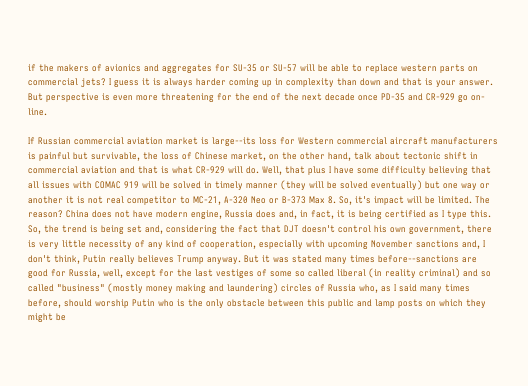if the makers of avionics and aggregates for SU-35 or SU-57 will be able to replace western parts on commercial jets? I guess it is always harder coming up in complexity than down and that is your answer. But perspective is even more threatening for the end of the next decade once PD-35 and CR-929 go on-line.

If Russian commercial aviation market is large--its loss for Western commercial aircraft manufacturers is painful but survivable, the loss of Chinese market, on the other hand, talk about tectonic shift in commercial aviation and that is what CR-929 will do. Well, that plus I have some difficulty believing that all issues with COMAC 919 will be solved in timely manner (they will be solved eventually) but one way or another it is not real competitor to MC-21, A-320 Neo or B-373 Max 8. So, it's impact will be limited. The reason? China does not have modern engine, Russia does and, in fact, it is being certified as I type this. So, the trend is being set and, considering the fact that DJT doesn't control his own government, there is very little necessity of any kind of cooperation, especially with upcoming November sanctions and, I don't think, Putin really believes Trump anyway. But it was stated many times before--sanctions are good for Russia, well, except for the last vestiges of some so called liberal (in reality criminal) and so called "business" (mostly money making and laundering) circles of Russia who, as I said many times before, should worship Putin who is the only obstacle between this public and lamp posts on which they might be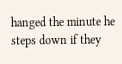hanged the minute he steps down if they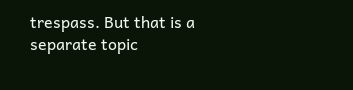trespass. But that is a separate topic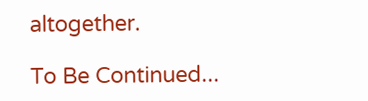altogether.

To Be Continued...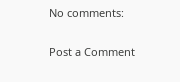No comments:

Post a Comment